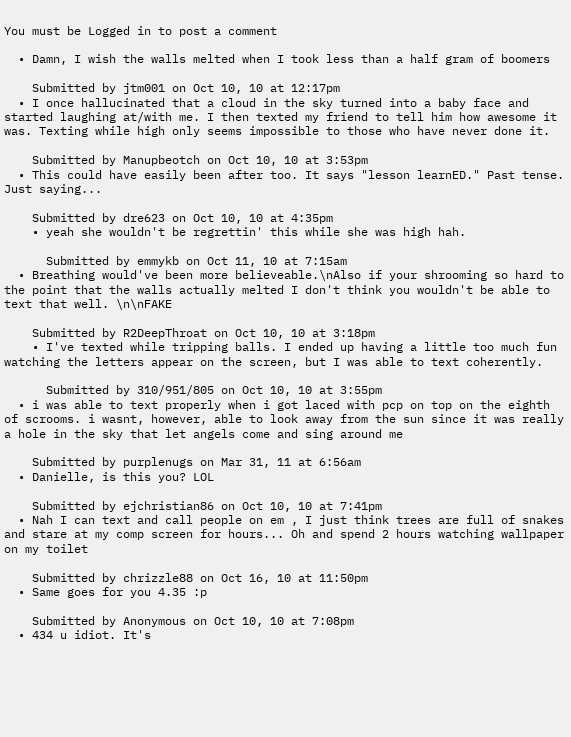You must be Logged in to post a comment

  • Damn, I wish the walls melted when I took less than a half gram of boomers

    Submitted by jtm001 on Oct 10, 10 at 12:17pm
  • I once hallucinated that a cloud in the sky turned into a baby face and started laughing at/with me. I then texted my friend to tell him how awesome it was. Texting while high only seems impossible to those who have never done it.

    Submitted by Manupbeotch on Oct 10, 10 at 3:53pm
  • This could have easily been after too. It says "lesson learnED." Past tense. Just saying...

    Submitted by dre623 on Oct 10, 10 at 4:35pm
    • yeah she wouldn't be regrettin' this while she was high hah.

      Submitted by emmykb on Oct 11, 10 at 7:15am
  • Breathing would've been more believeable.\nAlso if your shrooming so hard to the point that the walls actually melted I don't think you wouldn't be able to text that well. \n\nFAKE

    Submitted by R2DeepThroat on Oct 10, 10 at 3:18pm
    • I've texted while tripping balls. I ended up having a little too much fun watching the letters appear on the screen, but I was able to text coherently.

      Submitted by 310/951/805 on Oct 10, 10 at 3:55pm
  • i was able to text properly when i got laced with pcp on top on the eighth of scrooms. i wasnt, however, able to look away from the sun since it was really a hole in the sky that let angels come and sing around me

    Submitted by purplenugs on Mar 31, 11 at 6:56am
  • Danielle, is this you? LOL

    Submitted by ejchristian86 on Oct 10, 10 at 7:41pm
  • Nah I can text and call people on em , I just think trees are full of snakes and stare at my comp screen for hours... Oh and spend 2 hours watching wallpaper on my toilet

    Submitted by chrizzle88 on Oct 16, 10 at 11:50pm
  • Same goes for you 4.35 :p

    Submitted by Anonymous on Oct 10, 10 at 7:08pm
  • 434 u idiot. It's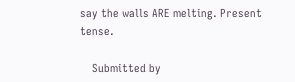say the walls ARE melting. Present tense.

    Submitted by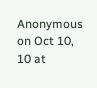Anonymous on Oct 10, 10 at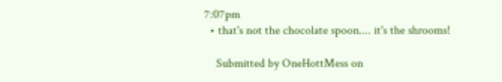7:07pm
  • that's not the chocolate spoon.... it's the shrooms!

    Submitted by OneHottMess on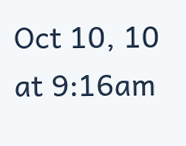Oct 10, 10 at 9:16am